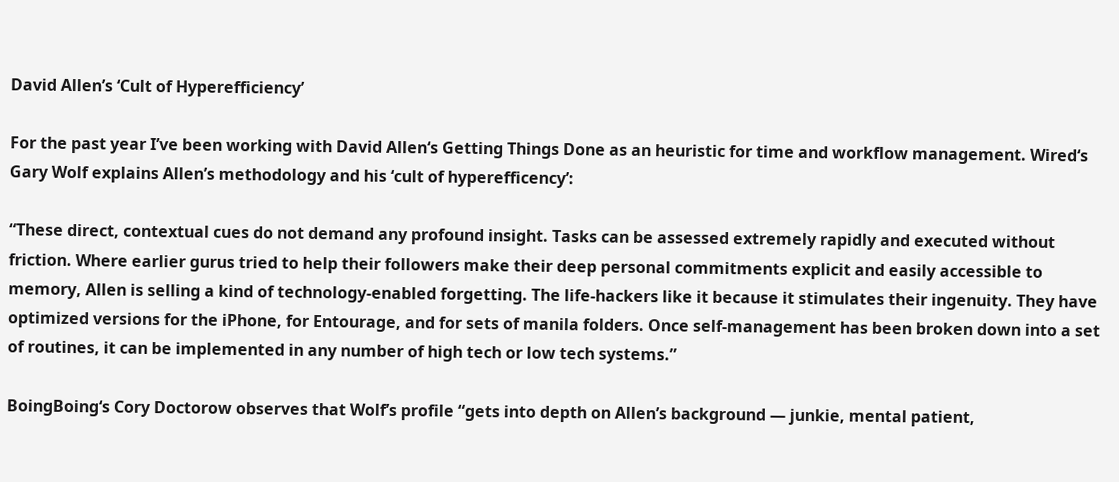David Allen’s ‘Cult of Hyperefficiency’

For the past year I’ve been working with David Allen‘s Getting Things Done as an heuristic for time and workflow management. Wired‘s Gary Wolf explains Allen’s methodology and his ‘cult of hyperefficency’:

“These direct, contextual cues do not demand any profound insight. Tasks can be assessed extremely rapidly and executed without friction. Where earlier gurus tried to help their followers make their deep personal commitments explicit and easily accessible to memory, Allen is selling a kind of technology-enabled forgetting. The life-hackers like it because it stimulates their ingenuity. They have optimized versions for the iPhone, for Entourage, and for sets of manila folders. Once self-management has been broken down into a set of routines, it can be implemented in any number of high tech or low tech systems.”

BoingBoing‘s Cory Doctorow observes that Wolf’s profile “gets into depth on Allen’s background — junkie, mental patient,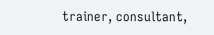trainer, consultant,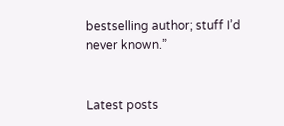bestselling author; stuff I’d never known.”


Latest posts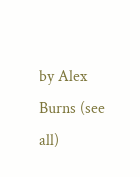by Alex Burns (see all)